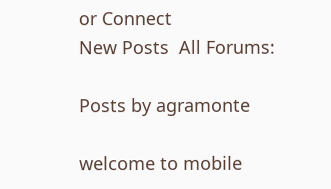or Connect
New Posts  All Forums:

Posts by agramonte

welcome to mobile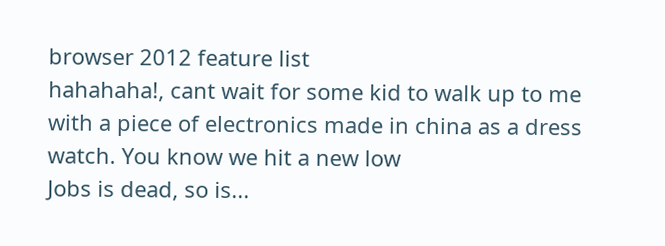browser 2012 feature list
hahahaha!, cant wait for some kid to walk up to me with a piece of electronics made in china as a dress watch. You know we hit a new low
Jobs is dead, so is...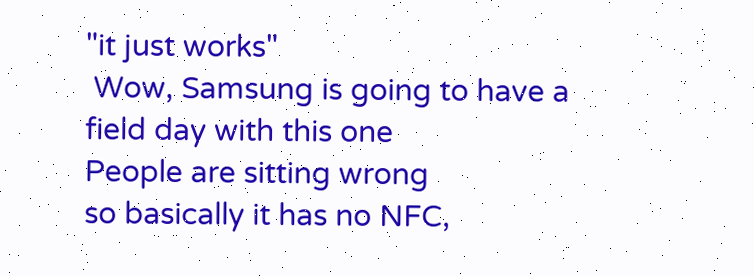"it just works"
 Wow, Samsung is going to have a field day with this one
People are sitting wrong
so basically it has no NFC,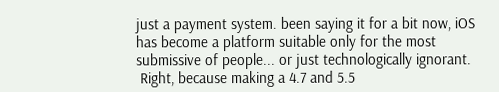just a payment system. been saying it for a bit now, iOS has become a platform suitable only for the most submissive of people... or just technologically ignorant.
 Right, because making a 4.7 and 5.5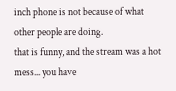inch phone is not because of what other people are doing.
that is funny, and the stream was a hot mess... you have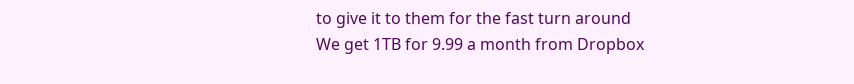to give it to them for the fast turn around
We get 1TB for 9.99 a month from Dropbox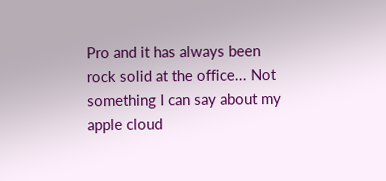Pro and it has always been rock solid at the office... Not something I can say about my apple cloud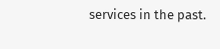services in the past.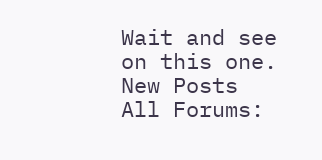Wait and see on this one.
New Posts  All Forums: